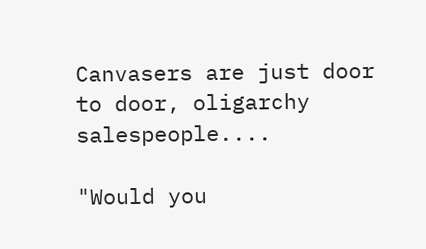Canvasers are just door to door, oligarchy salespeople....

"Would you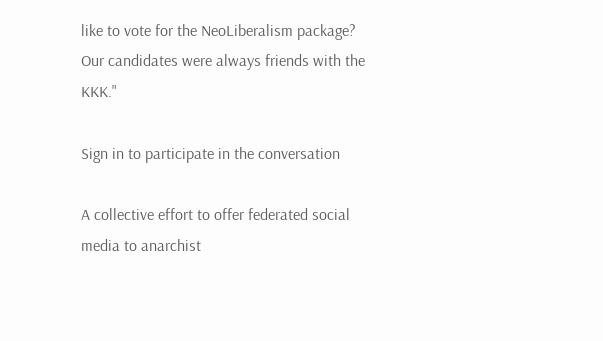like to vote for the NeoLiberalism package? Our candidates were always friends with the KKK."

Sign in to participate in the conversation

A collective effort to offer federated social media to anarchist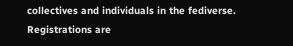collectives and individuals in the fediverse. Registrations are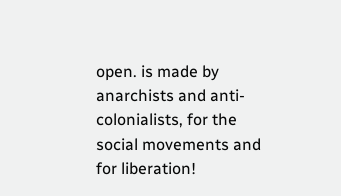open. is made by anarchists and anti-colonialists, for the social movements and for liberation!